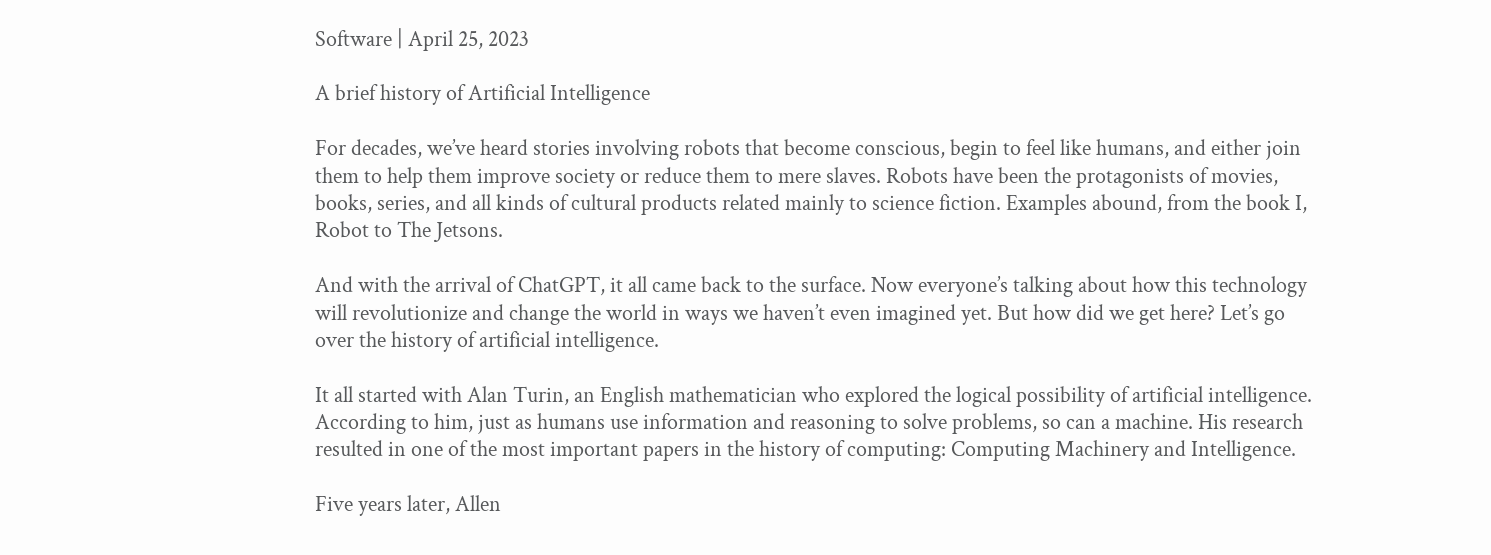Software | April 25, 2023

A brief history of Artificial Intelligence

For decades, we’ve heard stories involving robots that become conscious, begin to feel like humans, and either join them to help them improve society or reduce them to mere slaves. Robots have been the protagonists of movies, books, series, and all kinds of cultural products related mainly to science fiction. Examples abound, from the book I, Robot to The Jetsons.

And with the arrival of ChatGPT, it all came back to the surface. Now everyone’s talking about how this technology will revolutionize and change the world in ways we haven’t even imagined yet. But how did we get here? Let’s go over the history of artificial intelligence.

It all started with Alan Turin, an English mathematician who explored the logical possibility of artificial intelligence. According to him, just as humans use information and reasoning to solve problems, so can a machine. His research resulted in one of the most important papers in the history of computing: Computing Machinery and Intelligence.

Five years later, Allen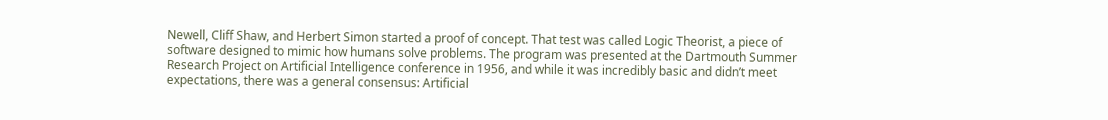Newell, Cliff Shaw, and Herbert Simon started a proof of concept. That test was called Logic Theorist, a piece of software designed to mimic how humans solve problems. The program was presented at the Dartmouth Summer Research Project on Artificial Intelligence conference in 1956, and while it was incredibly basic and didn’t meet expectations, there was a general consensus: Artificial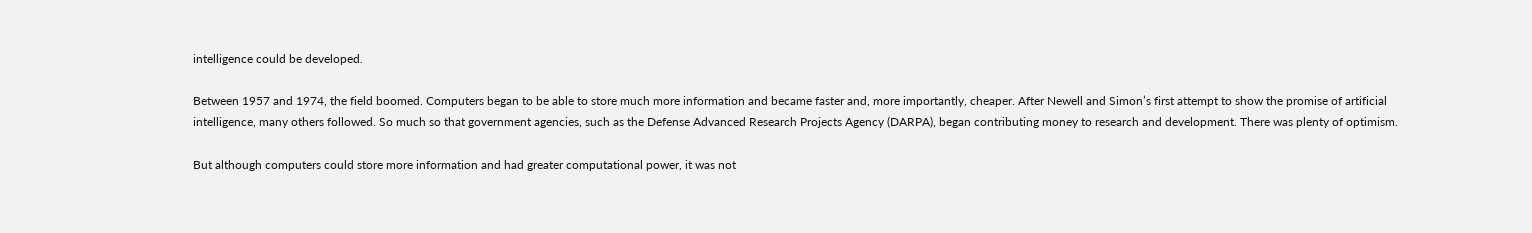intelligence could be developed.

Between 1957 and 1974, the field boomed. Computers began to be able to store much more information and became faster and, more importantly, cheaper. After Newell and Simon’s first attempt to show the promise of artificial intelligence, many others followed. So much so that government agencies, such as the Defense Advanced Research Projects Agency (DARPA), began contributing money to research and development. There was plenty of optimism.

But although computers could store more information and had greater computational power, it was not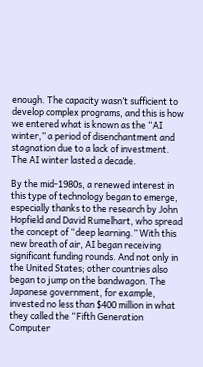enough. The capacity wasn’t sufficient to develop complex programs, and this is how we entered what is known as the “AI winter,” a period of disenchantment and stagnation due to a lack of investment. The AI winter lasted a decade.

By the mid-1980s, a renewed interest in this type of technology began to emerge, especially thanks to the research by John Hopfield and David Rumelhart, who spread the concept of “deep learning.” With this new breath of air, AI began receiving significant funding rounds. And not only in the United States; other countries also began to jump on the bandwagon. The Japanese government, for example, invested no less than $400 million in what they called the “Fifth Generation Computer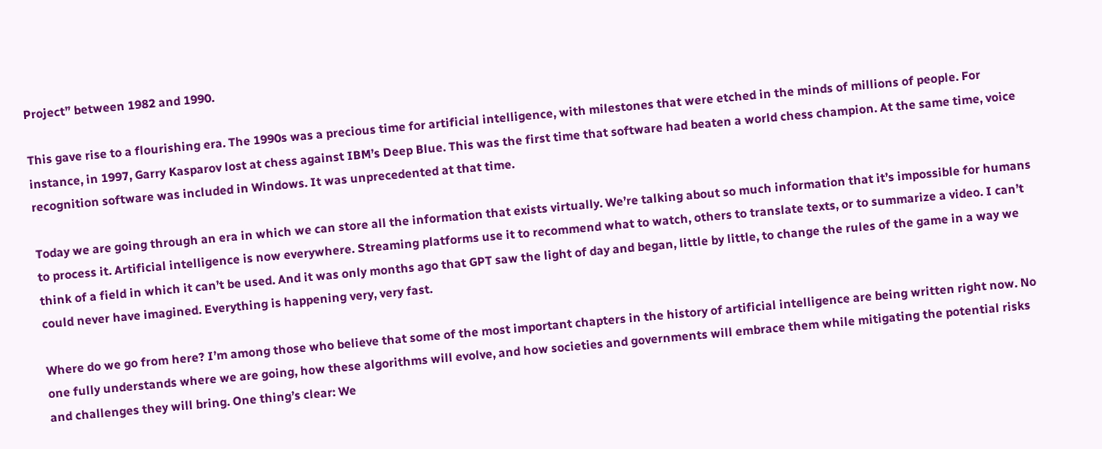Project” between 1982 and 1990.

This gave rise to a flourishing era. The 1990s was a precious time for artificial intelligence, with milestones that were etched in the minds of millions of people. For instance, in 1997, Garry Kasparov lost at chess against IBM’s Deep Blue. This was the first time that software had beaten a world chess champion. At the same time, voice recognition software was included in Windows. It was unprecedented at that time.

Today we are going through an era in which we can store all the information that exists virtually. We’re talking about so much information that it’s impossible for humans to process it. Artificial intelligence is now everywhere. Streaming platforms use it to recommend what to watch, others to translate texts, or to summarize a video. I can’t think of a field in which it can’t be used. And it was only months ago that GPT saw the light of day and began, little by little, to change the rules of the game in a way we could never have imagined. Everything is happening very, very fast.

Where do we go from here? I’m among those who believe that some of the most important chapters in the history of artificial intelligence are being written right now. No one fully understands where we are going, how these algorithms will evolve, and how societies and governments will embrace them while mitigating the potential risks and challenges they will bring. One thing’s clear: We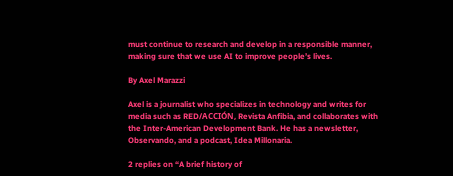must continue to research and develop in a responsible manner, making sure that we use AI to improve people’s lives.

By Axel Marazzi

Axel is a journalist who specializes in technology and writes for media such as RED/ACCIÓN, Revista Anfibia, and collaborates with the Inter-American Development Bank. He has a newsletter, Observando, and a podcast, Idea Millonaria.

2 replies on “A brief history of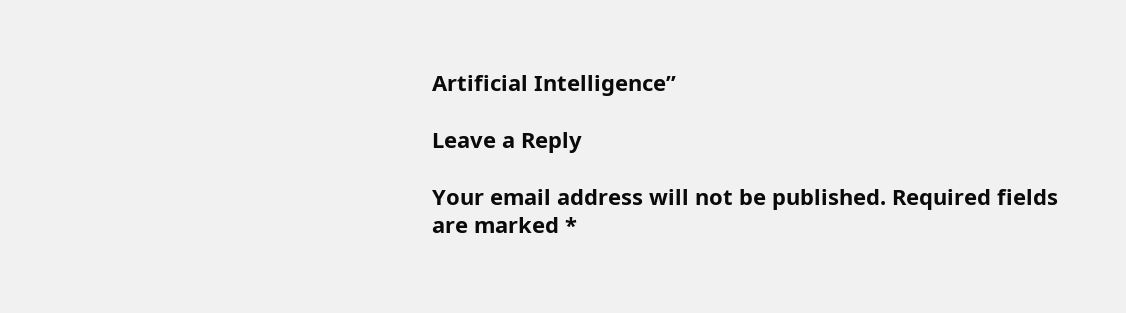Artificial Intelligence”

Leave a Reply

Your email address will not be published. Required fields are marked *